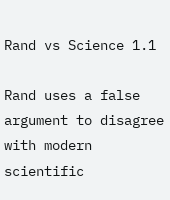Rand vs Science 1.1

Rand uses a false argument to disagree with modern scientific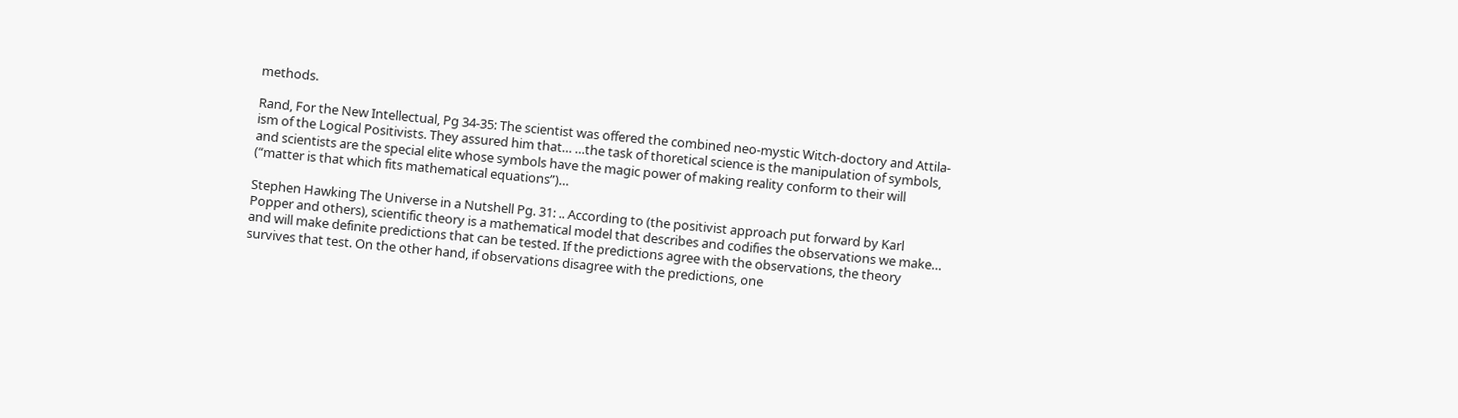methods.

Rand, For the New Intellectual, Pg 34-35: The scientist was offered the combined neo-mystic Witch-doctory and Attila-ism of the Logical Positivists. They assured him that… …the task of thoretical science is the manipulation of symbols, and scientists are the special elite whose symbols have the magic power of making reality conform to their will (“matter is that which fits mathematical equations”)…

Stephen Hawking The Universe in a Nutshell Pg. 31: .. According to (the positivist approach put forward by Karl Popper and others), scientific theory is a mathematical model that describes and codifies the observations we make… and will make definite predictions that can be tested. If the predictions agree with the observations, the theory survives that test. On the other hand, if observations disagree with the predictions, one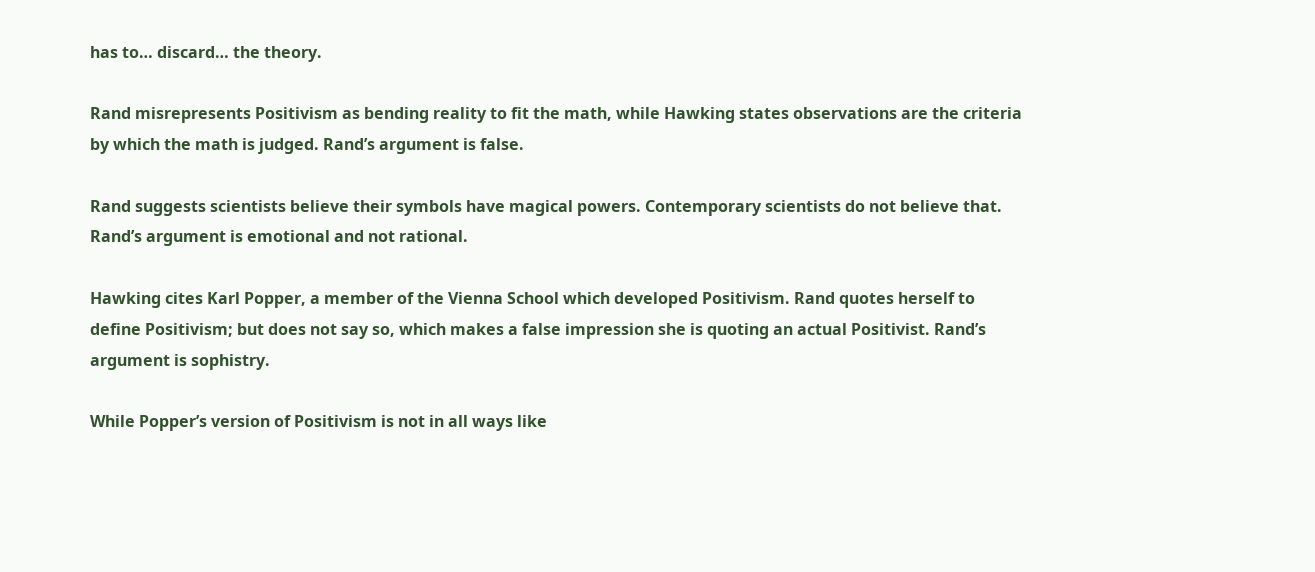has to… discard… the theory.

Rand misrepresents Positivism as bending reality to fit the math, while Hawking states observations are the criteria by which the math is judged. Rand’s argument is false.

Rand suggests scientists believe their symbols have magical powers. Contemporary scientists do not believe that. Rand’s argument is emotional and not rational.

Hawking cites Karl Popper, a member of the Vienna School which developed Positivism. Rand quotes herself to define Positivism; but does not say so, which makes a false impression she is quoting an actual Positivist. Rand’s argument is sophistry.

While Popper’s version of Positivism is not in all ways like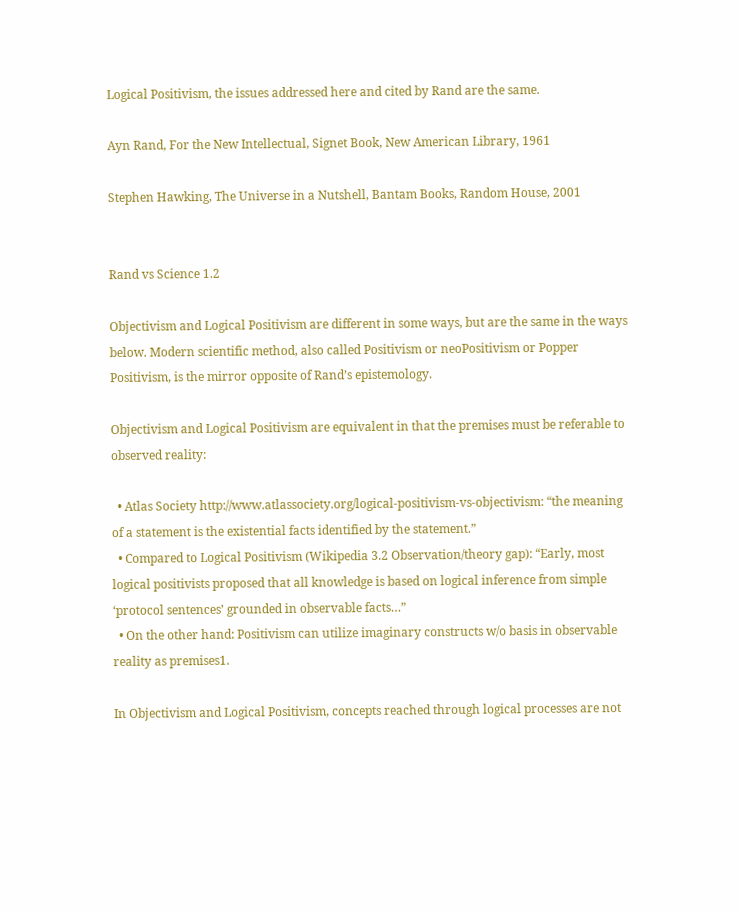Logical Positivism, the issues addressed here and cited by Rand are the same.

Ayn Rand, For the New Intellectual, Signet Book, New American Library, 1961

Stephen Hawking, The Universe in a Nutshell, Bantam Books, Random House, 2001


Rand vs Science 1.2

Objectivism and Logical Positivism are different in some ways, but are the same in the ways below. Modern scientific method, also called Positivism or neoPositivism or Popper Positivism, is the mirror opposite of Rand’s epistemology.

Objectivism and Logical Positivism are equivalent in that the premises must be referable to observed reality:

  • Atlas Society http://www.atlassociety.org/logical-positivism-vs-objectivism: “the meaning of a statement is the existential facts identified by the statement.”
  • Compared to Logical Positivism (Wikipedia 3.2 Observation/theory gap): “Early, most logical positivists proposed that all knowledge is based on logical inference from simple ‘protocol sentences’ grounded in observable facts…”
  • On the other hand: Positivism can utilize imaginary constructs w/o basis in observable reality as premises1.

In Objectivism and Logical Positivism, concepts reached through logical processes are not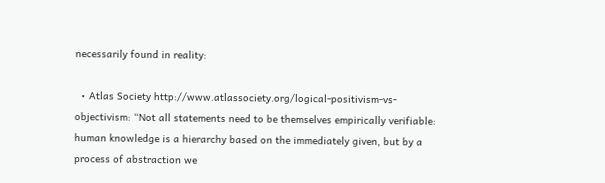necessarily found in reality:

  • Atlas Society http://www.atlassociety.org/logical-positivism-vs-objectivism: “Not all statements need to be themselves empirically verifiable: human knowledge is a hierarchy based on the immediately given, but by a process of abstraction we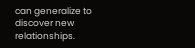can generalize to discover new relationships.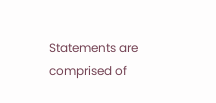Statements are comprised of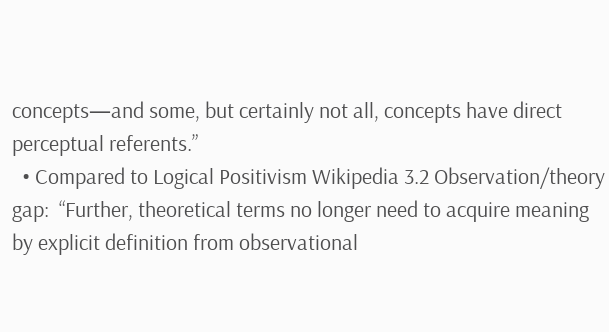concepts—and some, but certainly not all, concepts have direct perceptual referents.”
  • Compared to Logical Positivism Wikipedia 3.2 Observation/theory gap:  “Further, theoretical terms no longer need to acquire meaning by explicit definition from observational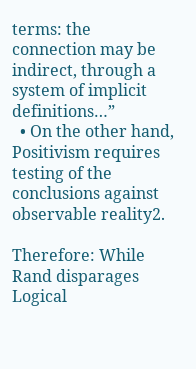terms: the connection may be indirect, through a system of implicit definitions…”
  • On the other hand, Positivism requires testing of the conclusions against observable reality2.

Therefore: While Rand disparages Logical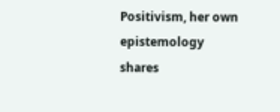Positivism, her own epistemology shares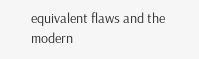equivalent flaws and the modern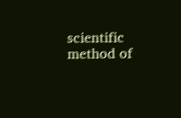scientific method of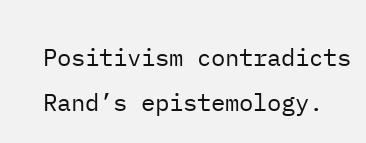Positivism contradicts Rand’s epistemology.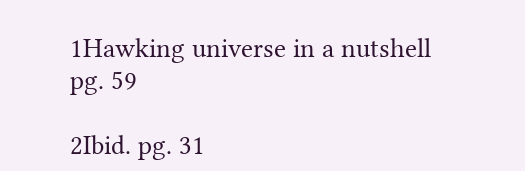1Hawking universe in a nutshell pg. 59

2Ibid. pg. 31